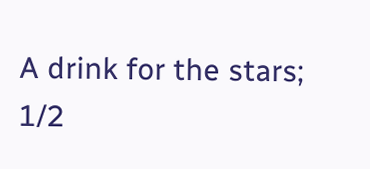A drink for the stars;
1/2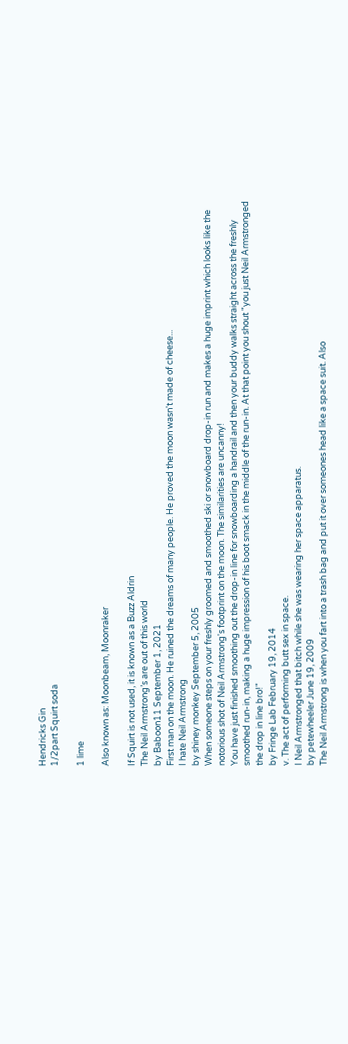Hendricks Gin
1/2part Squirt soda

1 lime

Also known as: Moonbeam, Moonraker

If Squirt is not used, it is known as a Buzz Aldrin
The Neil Armstrong’s are out of this world
by Baboon11 September 1, 2021
First man on the moon. He ruined the dreams of many people. He proved the moon wasn't made of cheese...
I hate Neil Armstrong
by shiney monkey September 5, 2005
When someone steps on your freshly groomed and smoothed ski or snowboard drop-in run and makes a huge imprint which looks like the notorious shot of Neil Armstrong's footprint on the moon. The similarities are uncanny!
You have just finished smoothing out the drop-in line for snowboarding a handrail and then your buddy walks straight across the freshly smoothed run-in, making a huge impression of his boot smack in the middle of the run-in. At that point you shout "you just Neil Armstronged the drop in line bro!"
by Fringe Lab February 19, 2014
v. The act of performing butt sex in space.
I Neil Armstronged that bitch while she was wearing her space apparatus.
by petewheeler June 19, 2009
The Neil Armstrong is when you fart into a trash bag and put it over someones head like a space suit. Also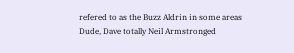refered to as the Buzz Aldrin in some areas
Dude, Dave totally Neil Armstronged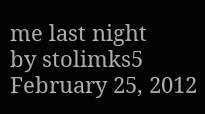me last night
by stolimks5 February 25, 2012